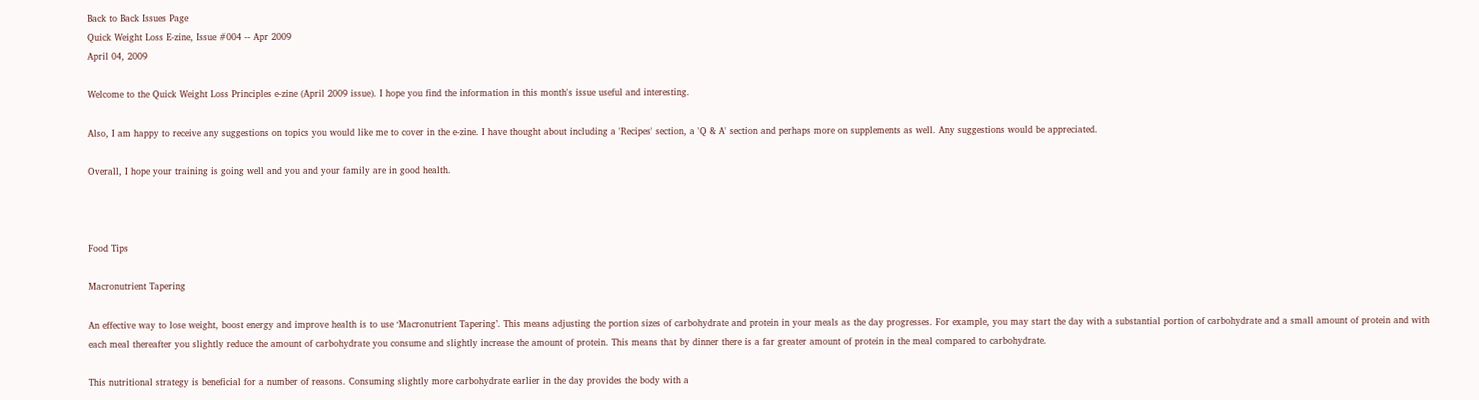Back to Back Issues Page
Quick Weight Loss E-zine, Issue #004 -- Apr 2009
April 04, 2009

Welcome to the Quick Weight Loss Principles e-zine (April 2009 issue). I hope you find the information in this month's issue useful and interesting.

Also, I am happy to receive any suggestions on topics you would like me to cover in the e-zine. I have thought about including a 'Recipes' section, a 'Q & A' section and perhaps more on supplements as well. Any suggestions would be appreciated.

Overall, I hope your training is going well and you and your family are in good health.



Food Tips

Macronutrient Tapering

An effective way to lose weight, boost energy and improve health is to use ‘Macronutrient Tapering’. This means adjusting the portion sizes of carbohydrate and protein in your meals as the day progresses. For example, you may start the day with a substantial portion of carbohydrate and a small amount of protein and with each meal thereafter you slightly reduce the amount of carbohydrate you consume and slightly increase the amount of protein. This means that by dinner there is a far greater amount of protein in the meal compared to carbohydrate.

This nutritional strategy is beneficial for a number of reasons. Consuming slightly more carbohydrate earlier in the day provides the body with a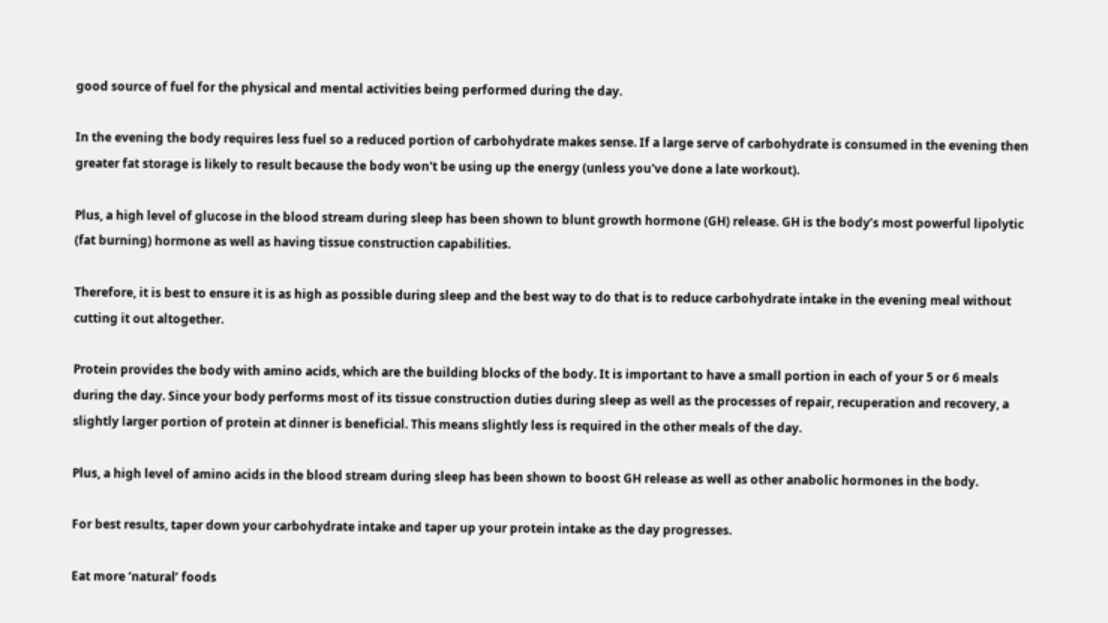good source of fuel for the physical and mental activities being performed during the day.

In the evening the body requires less fuel so a reduced portion of carbohydrate makes sense. If a large serve of carbohydrate is consumed in the evening then greater fat storage is likely to result because the body won't be using up the energy (unless you've done a late workout).

Plus, a high level of glucose in the blood stream during sleep has been shown to blunt growth hormone (GH) release. GH is the body’s most powerful lipolytic (fat burning) hormone as well as having tissue construction capabilities.

Therefore, it is best to ensure it is as high as possible during sleep and the best way to do that is to reduce carbohydrate intake in the evening meal without cutting it out altogether.

Protein provides the body with amino acids, which are the building blocks of the body. It is important to have a small portion in each of your 5 or 6 meals during the day. Since your body performs most of its tissue construction duties during sleep as well as the processes of repair, recuperation and recovery, a slightly larger portion of protein at dinner is beneficial. This means slightly less is required in the other meals of the day.

Plus, a high level of amino acids in the blood stream during sleep has been shown to boost GH release as well as other anabolic hormones in the body.

For best results, taper down your carbohydrate intake and taper up your protein intake as the day progresses.

Eat more ‘natural’ foods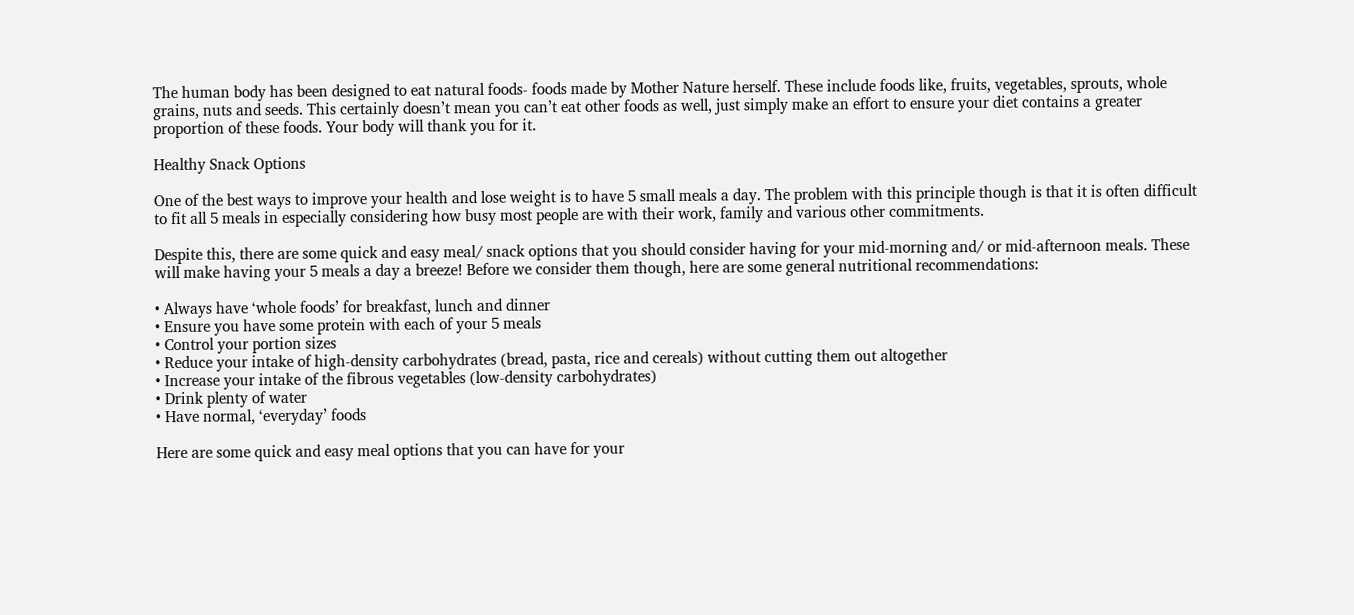The human body has been designed to eat natural foods- foods made by Mother Nature herself. These include foods like, fruits, vegetables, sprouts, whole grains, nuts and seeds. This certainly doesn’t mean you can’t eat other foods as well, just simply make an effort to ensure your diet contains a greater proportion of these foods. Your body will thank you for it.

Healthy Snack Options

One of the best ways to improve your health and lose weight is to have 5 small meals a day. The problem with this principle though is that it is often difficult to fit all 5 meals in especially considering how busy most people are with their work, family and various other commitments.

Despite this, there are some quick and easy meal/ snack options that you should consider having for your mid-morning and/ or mid-afternoon meals. These will make having your 5 meals a day a breeze! Before we consider them though, here are some general nutritional recommendations:

• Always have ‘whole foods’ for breakfast, lunch and dinner
• Ensure you have some protein with each of your 5 meals
• Control your portion sizes
• Reduce your intake of high-density carbohydrates (bread, pasta, rice and cereals) without cutting them out altogether
• Increase your intake of the fibrous vegetables (low-density carbohydrates)
• Drink plenty of water
• Have normal, ‘everyday’ foods

Here are some quick and easy meal options that you can have for your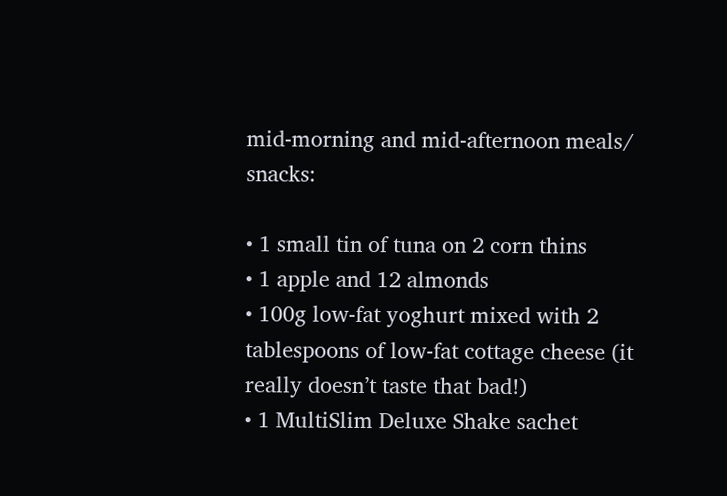mid-morning and mid-afternoon meals/ snacks:

• 1 small tin of tuna on 2 corn thins
• 1 apple and 12 almonds
• 100g low-fat yoghurt mixed with 2 tablespoons of low-fat cottage cheese (it really doesn’t taste that bad!)
• 1 MultiSlim Deluxe Shake sachet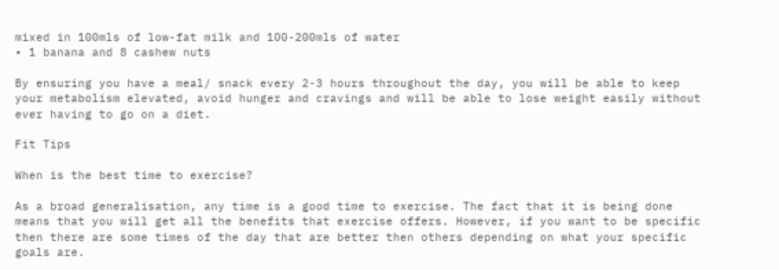mixed in 100mls of low-fat milk and 100-200mls of water
• 1 banana and 8 cashew nuts

By ensuring you have a meal/ snack every 2-3 hours throughout the day, you will be able to keep your metabolism elevated, avoid hunger and cravings and will be able to lose weight easily without ever having to go on a diet.

Fit Tips

When is the best time to exercise?

As a broad generalisation, any time is a good time to exercise. The fact that it is being done means that you will get all the benefits that exercise offers. However, if you want to be specific then there are some times of the day that are better then others depending on what your specific goals are.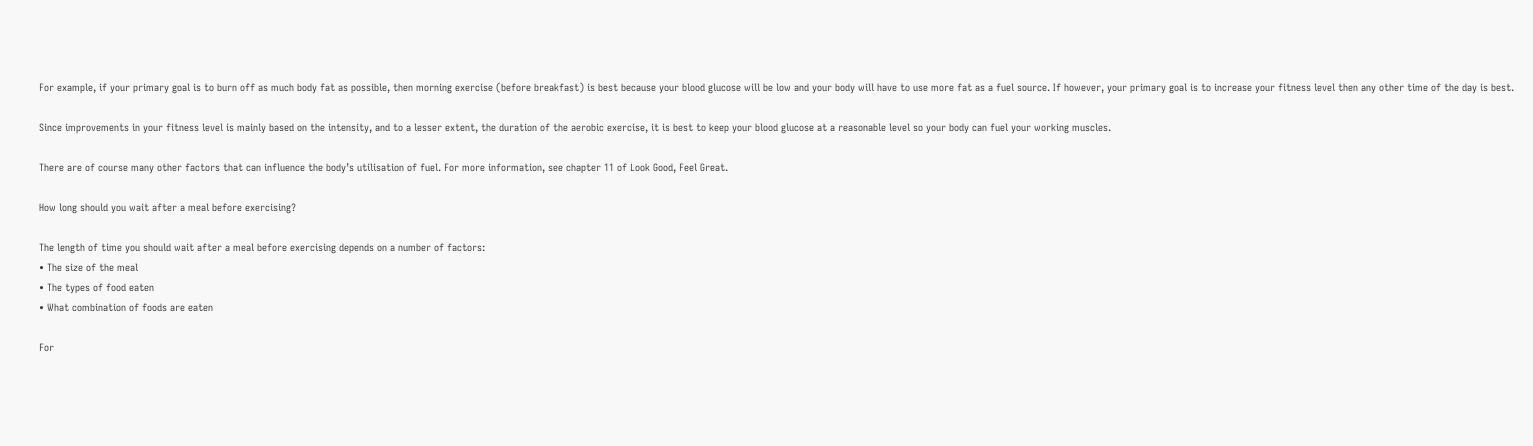For example, if your primary goal is to burn off as much body fat as possible, then morning exercise (before breakfast) is best because your blood glucose will be low and your body will have to use more fat as a fuel source. If however, your primary goal is to increase your fitness level then any other time of the day is best.

Since improvements in your fitness level is mainly based on the intensity, and to a lesser extent, the duration of the aerobic exercise, it is best to keep your blood glucose at a reasonable level so your body can fuel your working muscles.

There are of course many other factors that can influence the body’s utilisation of fuel. For more information, see chapter 11 of Look Good, Feel Great.

How long should you wait after a meal before exercising?

The length of time you should wait after a meal before exercising depends on a number of factors:
• The size of the meal
• The types of food eaten
• What combination of foods are eaten

For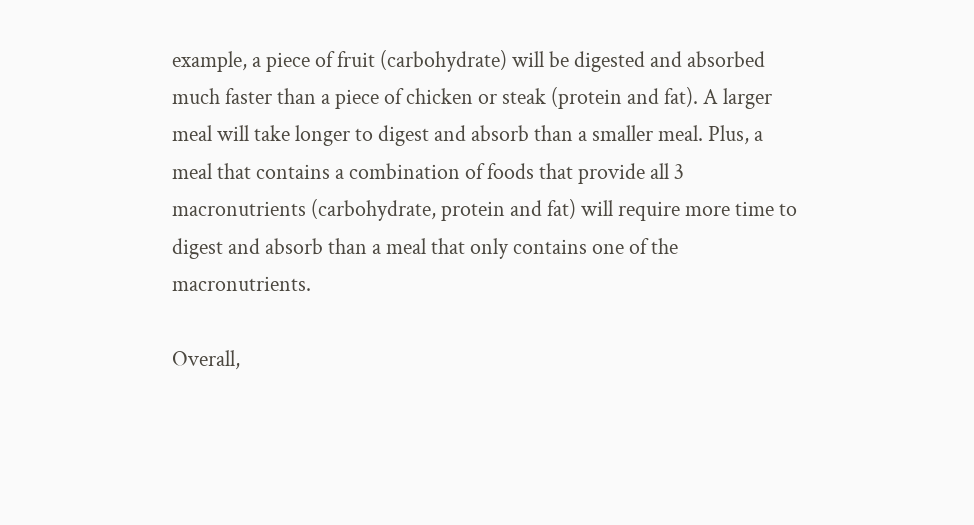example, a piece of fruit (carbohydrate) will be digested and absorbed much faster than a piece of chicken or steak (protein and fat). A larger meal will take longer to digest and absorb than a smaller meal. Plus, a meal that contains a combination of foods that provide all 3 macronutrients (carbohydrate, protein and fat) will require more time to digest and absorb than a meal that only contains one of the macronutrients.

Overall,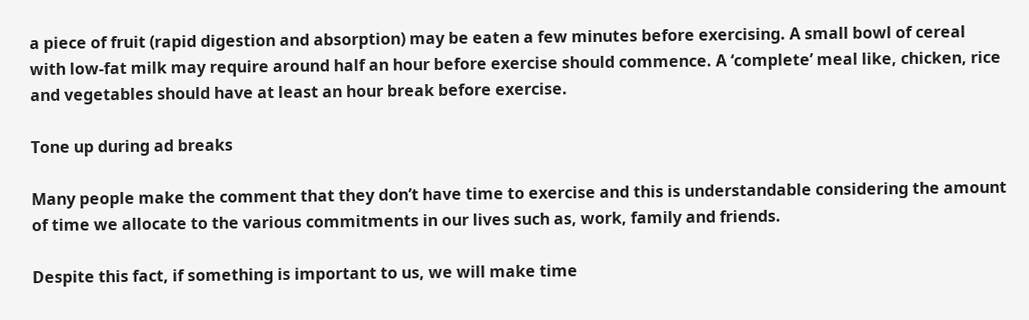a piece of fruit (rapid digestion and absorption) may be eaten a few minutes before exercising. A small bowl of cereal with low-fat milk may require around half an hour before exercise should commence. A ‘complete’ meal like, chicken, rice and vegetables should have at least an hour break before exercise.

Tone up during ad breaks

Many people make the comment that they don’t have time to exercise and this is understandable considering the amount of time we allocate to the various commitments in our lives such as, work, family and friends.

Despite this fact, if something is important to us, we will make time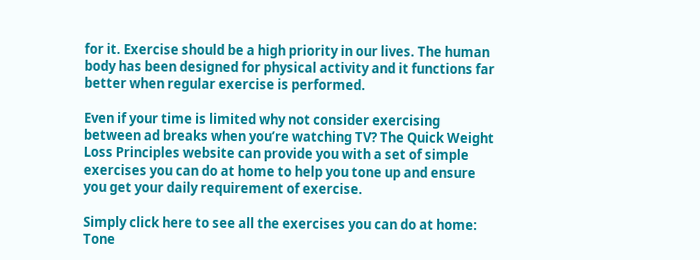for it. Exercise should be a high priority in our lives. The human body has been designed for physical activity and it functions far better when regular exercise is performed.

Even if your time is limited why not consider exercising between ad breaks when you’re watching TV? The Quick Weight Loss Principles website can provide you with a set of simple exercises you can do at home to help you tone up and ensure you get your daily requirement of exercise.

Simply click here to see all the exercises you can do at home: Tone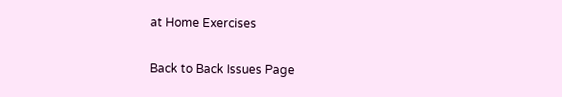at Home Exercises

Back to Back Issues Page